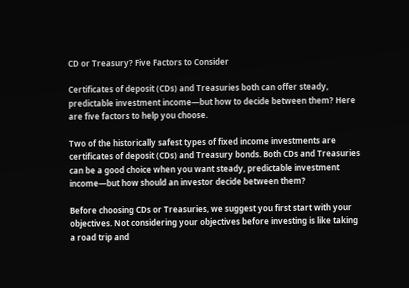CD or Treasury? Five Factors to Consider

Certificates of deposit (CDs) and Treasuries both can offer steady, predictable investment income—but how to decide between them? Here are five factors to help you choose.

Two of the historically safest types of fixed income investments are certificates of deposit (CDs) and Treasury bonds. Both CDs and Treasuries can be a good choice when you want steady, predictable investment income—but how should an investor decide between them?

Before choosing CDs or Treasuries, we suggest you first start with your objectives. Not considering your objectives before investing is like taking a road trip and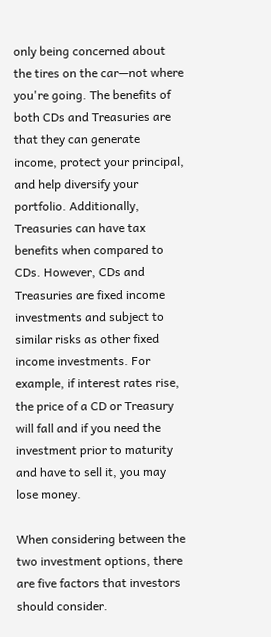only being concerned about the tires on the car—not where you're going. The benefits of both CDs and Treasuries are that they can generate income, protect your principal, and help diversify your portfolio. Additionally, Treasuries can have tax benefits when compared to CDs. However, CDs and Treasuries are fixed income investments and subject to similar risks as other fixed income investments. For example, if interest rates rise, the price of a CD or Treasury will fall and if you need the investment prior to maturity and have to sell it, you may lose money.

When considering between the two investment options, there are five factors that investors should consider.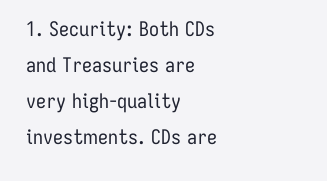1. Security: Both CDs and Treasuries are very high-quality investments. CDs are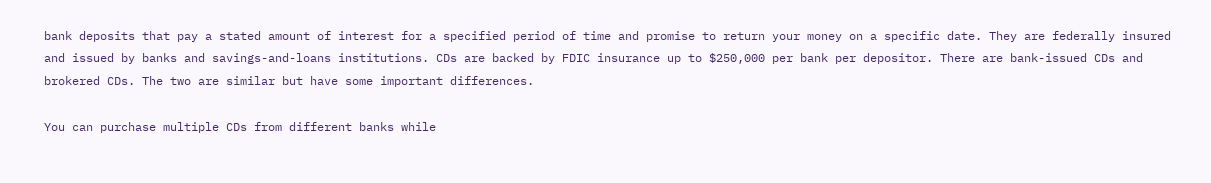bank deposits that pay a stated amount of interest for a specified period of time and promise to return your money on a specific date. They are federally insured and issued by banks and savings-and-loans institutions. CDs are backed by FDIC insurance up to $250,000 per bank per depositor. There are bank-issued CDs and brokered CDs. The two are similar but have some important differences.

You can purchase multiple CDs from different banks while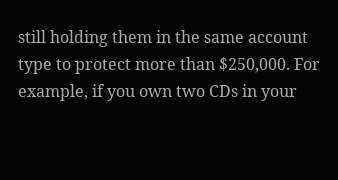still holding them in the same account type to protect more than $250,000. For example, if you own two CDs in your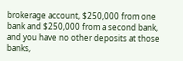brokerage account, $250,000 from one bank and $250,000 from a second bank, and you have no other deposits at those banks,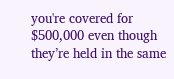you're covered for $500,000 even though they’re held in the same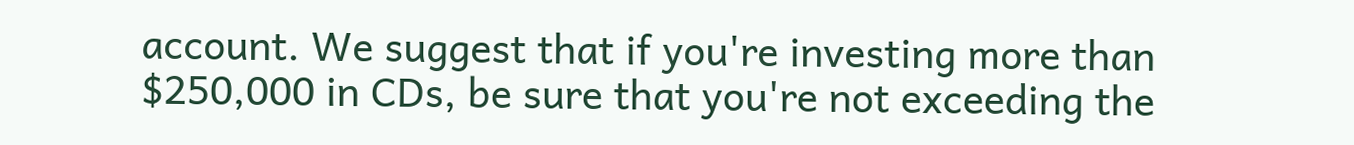account. We suggest that if you're investing more than $250,000 in CDs, be sure that you're not exceeding the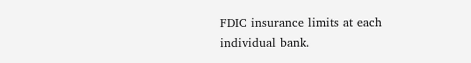FDIC insurance limits at each individual bank.